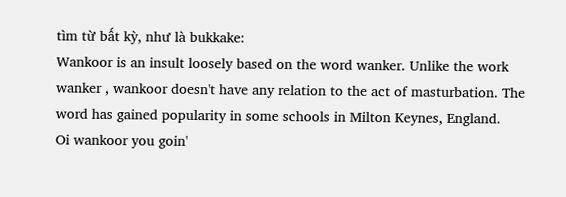tìm từ bất kỳ, như là bukkake:
Wankoor is an insult loosely based on the word wanker. Unlike the work wanker , wankoor doesn't have any relation to the act of masturbation. The word has gained popularity in some schools in Milton Keynes, England.
Oi wankoor you goin'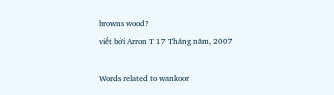browns wood?
viết bởi Arron T 17 Tháng năm, 2007

Words related to wankoor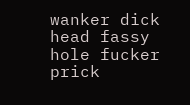wanker dick head fassy hole fucker prick